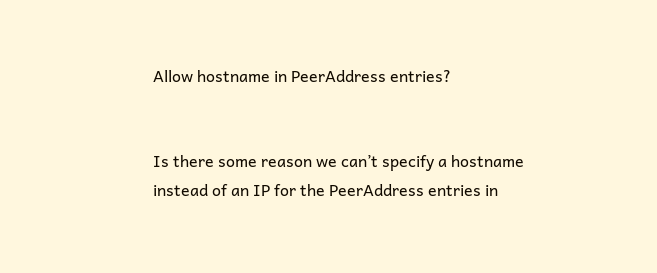Allow hostname in PeerAddress entries?


Is there some reason we can’t specify a hostname instead of an IP for the PeerAddress entries in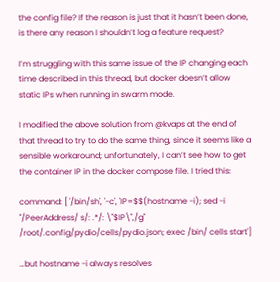the config file? If the reason is just that it hasn’t been done, is there any reason I shouldn’t log a feature request?

I’m struggling with this same issue of the IP changing each time described in this thread, but docker doesn’t allow static IPs when running in swarm mode.

I modified the above solution from @kvaps at the end of that thread to try to do the same thing, since it seems like a sensible workaround; unfortunately, I can’t see how to get the container IP in the docker compose file. I tried this:

command: [ '/bin/sh', '-c', 'IP=$$(hostname -i); sed -i "/PeerAddress/ s/: .*/: \"$IP\",/g" /root/.config/pydio/cells/pydio.json; exec /bin/ cells start']

…but hostname -i always resolves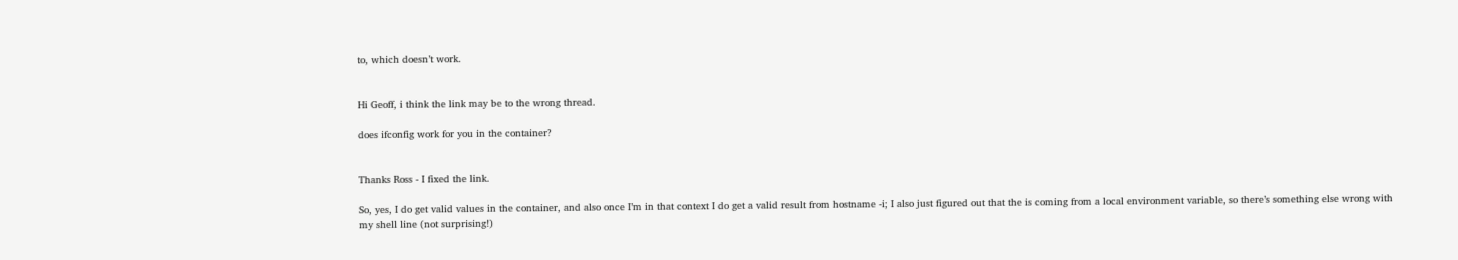to, which doesn’t work.


Hi Geoff, i think the link may be to the wrong thread.

does ifconfig work for you in the container?


Thanks Ross - I fixed the link.

So, yes, I do get valid values in the container, and also once I’m in that context I do get a valid result from hostname -i; I also just figured out that the is coming from a local environment variable, so there’s something else wrong with my shell line (not surprising!)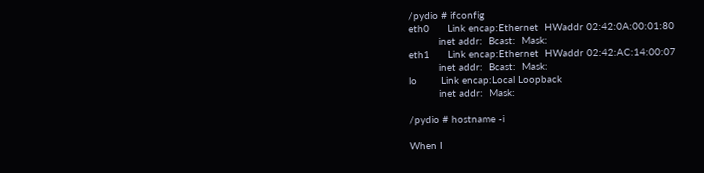/pydio # ifconfig
eth0      Link encap:Ethernet  HWaddr 02:42:0A:00:01:80
          inet addr:  Bcast:  Mask:
eth1      Link encap:Ethernet  HWaddr 02:42:AC:14:00:07
          inet addr:  Bcast:  Mask:
lo        Link encap:Local Loopback
          inet addr:  Mask:

/pydio # hostname -i

When I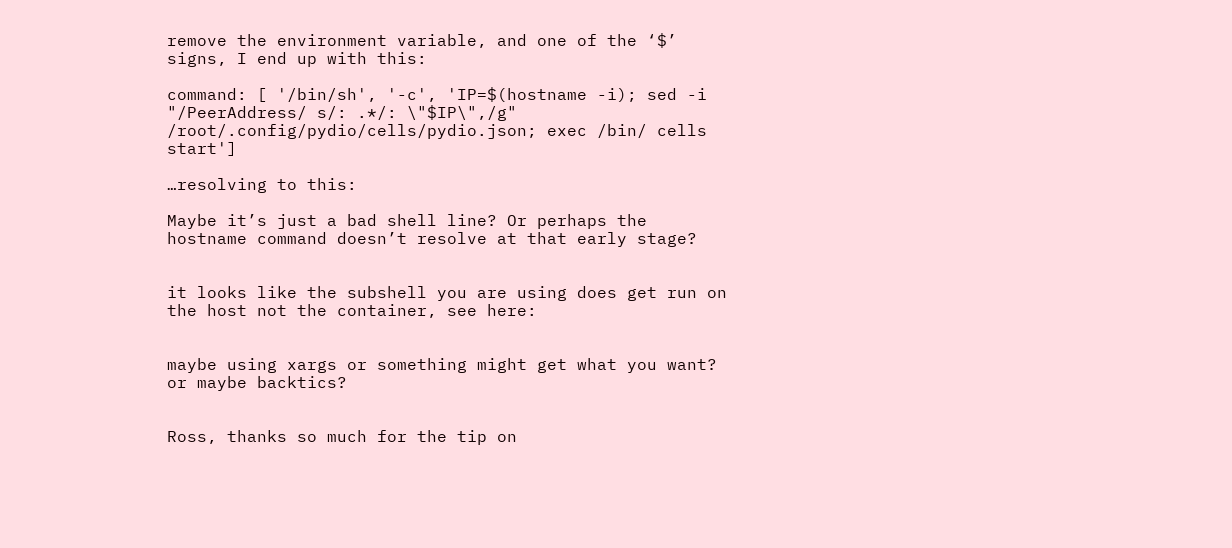remove the environment variable, and one of the ‘$’ signs, I end up with this:

command: [ '/bin/sh', '-c', 'IP=$(hostname -i); sed -i "/PeerAddress/ s/: .*/: \"$IP\",/g" /root/.config/pydio/cells/pydio.json; exec /bin/ cells start']

…resolving to this:

Maybe it’s just a bad shell line? Or perhaps the hostname command doesn’t resolve at that early stage?


it looks like the subshell you are using does get run on the host not the container, see here:


maybe using xargs or something might get what you want? or maybe backtics?


Ross, thanks so much for the tip on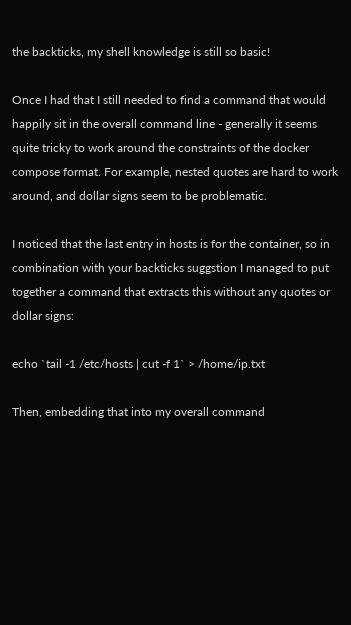the backticks, my shell knowledge is still so basic!

Once I had that I still needed to find a command that would happily sit in the overall command line - generally it seems quite tricky to work around the constraints of the docker compose format. For example, nested quotes are hard to work around, and dollar signs seem to be problematic.

I noticed that the last entry in hosts is for the container, so in combination with your backticks suggstion I managed to put together a command that extracts this without any quotes or dollar signs:

echo `tail -1 /etc/hosts | cut -f 1` > /home/ip.txt

Then, embedding that into my overall command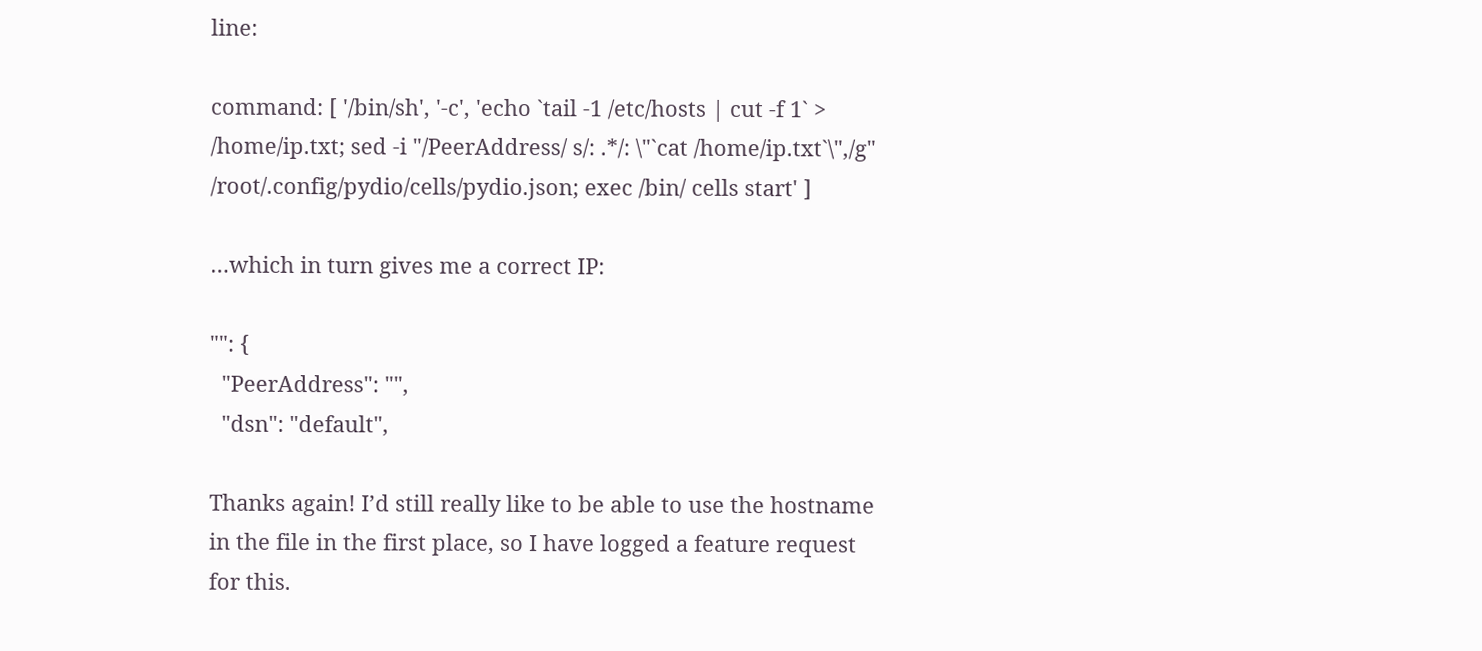line:

command: [ '/bin/sh', '-c', 'echo `tail -1 /etc/hosts | cut -f 1` > /home/ip.txt; sed -i "/PeerAddress/ s/: .*/: \"`cat /home/ip.txt`\",/g" /root/.config/pydio/cells/pydio.json; exec /bin/ cells start' ]

…which in turn gives me a correct IP:

"": {
  "PeerAddress": "",
  "dsn": "default",

Thanks again! I’d still really like to be able to use the hostname in the file in the first place, so I have logged a feature request for this.